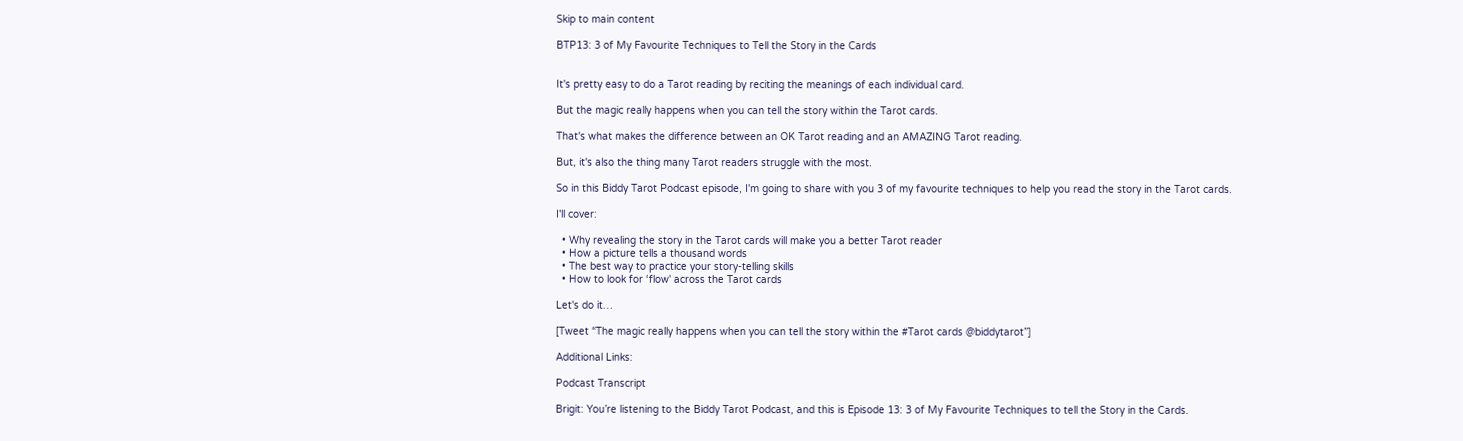Skip to main content

BTP13: 3 of My Favourite Techniques to Tell the Story in the Cards


It's pretty easy to do a Tarot reading by reciting the meanings of each individual card.

But the magic really happens when you can tell the story within the Tarot cards.

That's what makes the difference between an OK Tarot reading and an AMAZING Tarot reading.

But, it's also the thing many Tarot readers struggle with the most.

So in this Biddy Tarot Podcast episode, I'm going to share with you 3 of my favourite techniques to help you read the story in the Tarot cards.

I'll cover:

  • Why revealing the story in the Tarot cards will make you a better Tarot reader
  • How a picture tells a thousand words
  • The best way to practice your story-telling skills
  • How to look for ‘flow' across the Tarot cards

Let's do it…

[Tweet “The magic really happens when you can tell the story within the #Tarot cards @biddytarot”]

Additional Links:

Podcast Transcript

Brigit: You’re listening to the Biddy Tarot Podcast, and this is Episode 13: 3 of My Favourite Techniques to tell the Story in the Cards.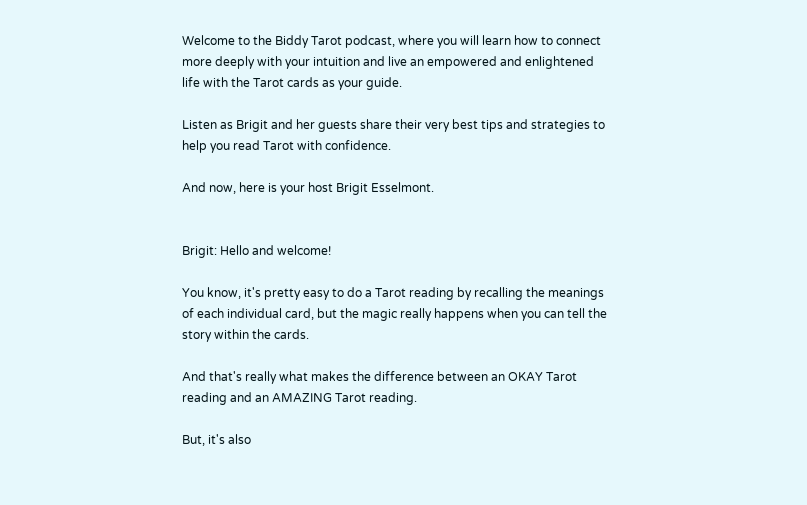Welcome to the Biddy Tarot podcast, where you will learn how to connect more deeply with your intuition and live an empowered and enlightened life with the Tarot cards as your guide.

Listen as Brigit and her guests share their very best tips and strategies to help you read Tarot with confidence.

And now, here is your host Brigit Esselmont.


Brigit: Hello and welcome!

You know, it's pretty easy to do a Tarot reading by recalling the meanings of each individual card, but the magic really happens when you can tell the story within the cards.

And that's really what makes the difference between an OKAY Tarot reading and an AMAZING Tarot reading.

But, it's also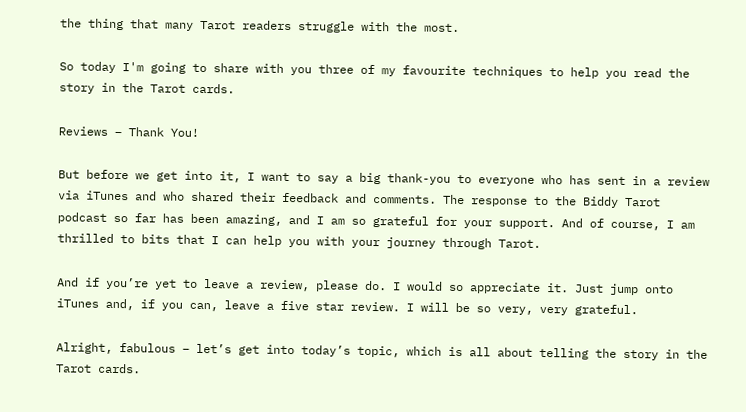the thing that many Tarot readers struggle with the most.

So today I'm going to share with you three of my favourite techniques to help you read the story in the Tarot cards.

Reviews – Thank You!

But before we get into it, I want to say a big thank-you to everyone who has sent in a review via iTunes and who shared their feedback and comments. The response to the Biddy Tarot podcast so far has been amazing, and I am so grateful for your support. And of course, I am thrilled to bits that I can help you with your journey through Tarot.

And if you’re yet to leave a review, please do. I would so appreciate it. Just jump onto iTunes and, if you can, leave a five star review. I will be so very, very grateful.

Alright, fabulous – let’s get into today’s topic, which is all about telling the story in the Tarot cards.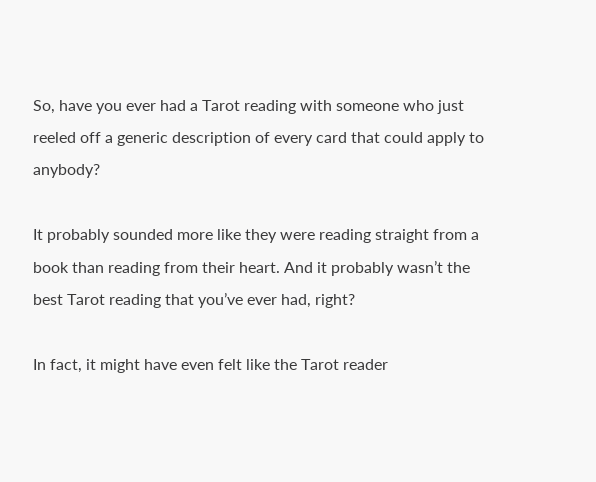So, have you ever had a Tarot reading with someone who just reeled off a generic description of every card that could apply to anybody?

It probably sounded more like they were reading straight from a book than reading from their heart. And it probably wasn’t the best Tarot reading that you’ve ever had, right?

In fact, it might have even felt like the Tarot reader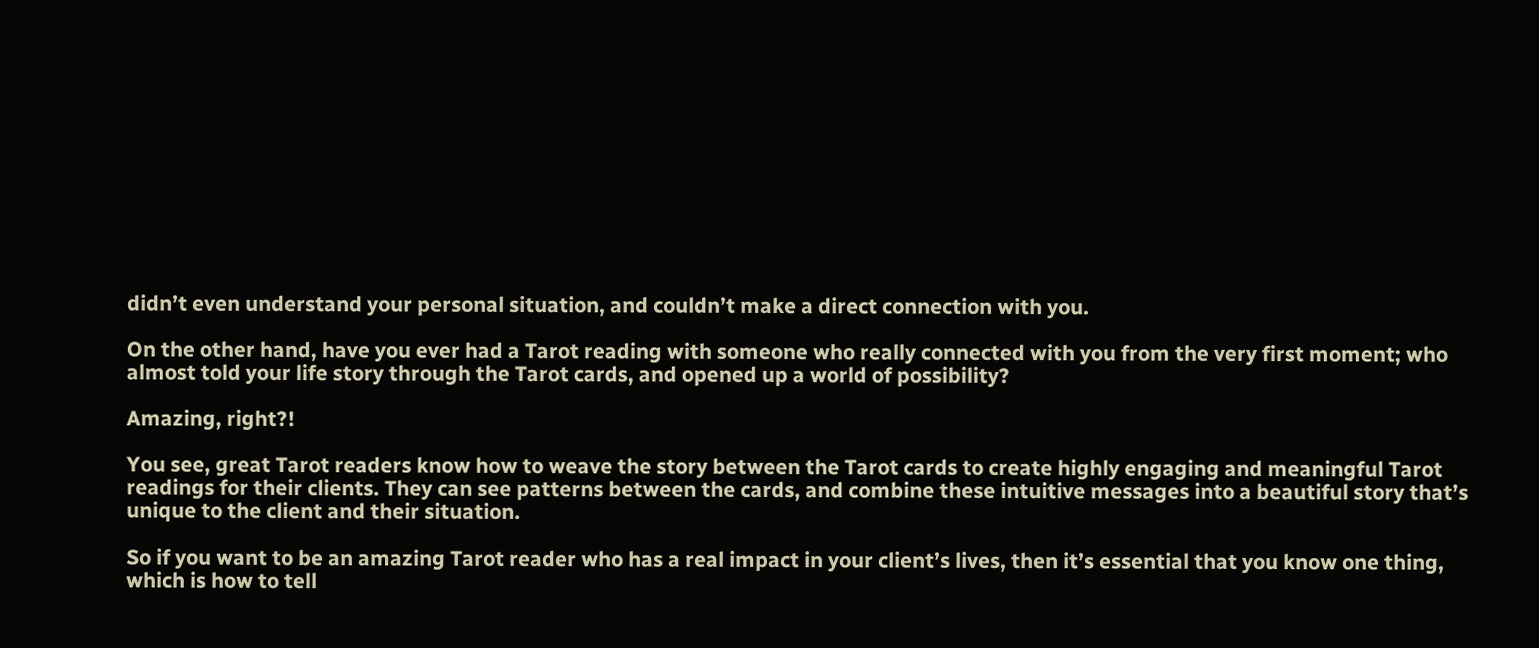didn’t even understand your personal situation, and couldn’t make a direct connection with you.

On the other hand, have you ever had a Tarot reading with someone who really connected with you from the very first moment; who almost told your life story through the Tarot cards, and opened up a world of possibility?

Amazing, right?!

You see, great Tarot readers know how to weave the story between the Tarot cards to create highly engaging and meaningful Tarot readings for their clients. They can see patterns between the cards, and combine these intuitive messages into a beautiful story that’s unique to the client and their situation.

So if you want to be an amazing Tarot reader who has a real impact in your client’s lives, then it’s essential that you know one thing, which is how to tell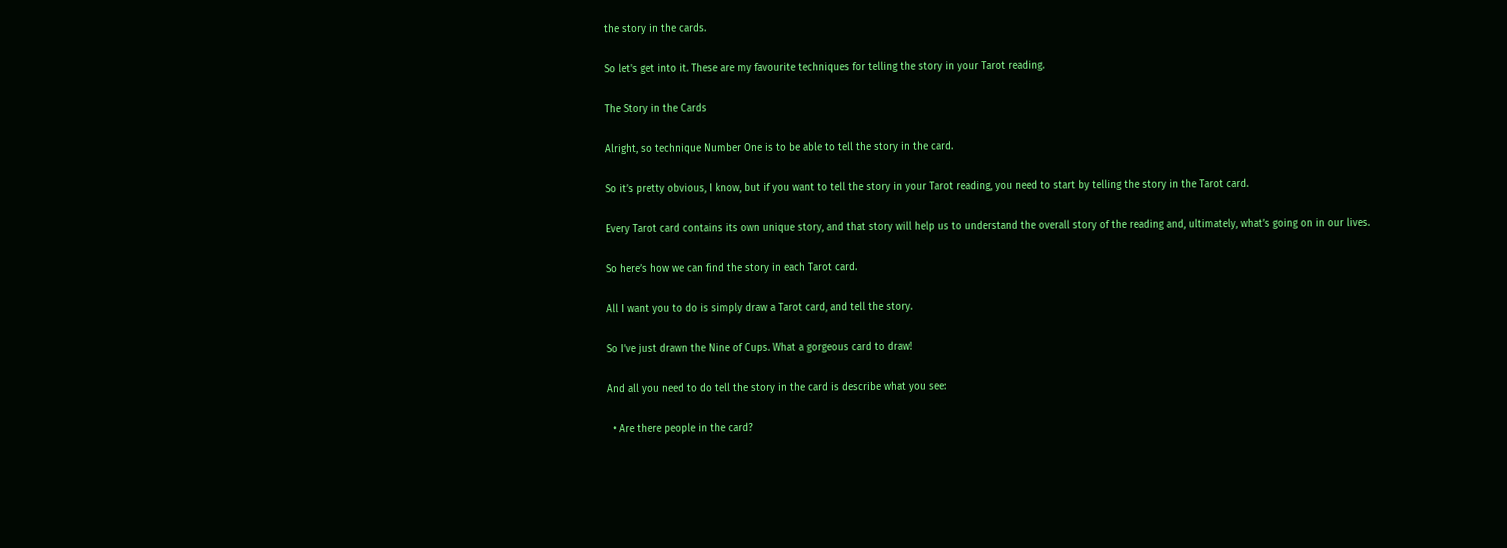the story in the cards.

So let's get into it. These are my favourite techniques for telling the story in your Tarot reading.

The Story in the Cards

Alright, so technique Number One is to be able to tell the story in the card.

So it’s pretty obvious, I know, but if you want to tell the story in your Tarot reading, you need to start by telling the story in the Tarot card.

Every Tarot card contains its own unique story, and that story will help us to understand the overall story of the reading and, ultimately, what’s going on in our lives.

So here’s how we can find the story in each Tarot card.

All I want you to do is simply draw a Tarot card, and tell the story.

So I’ve just drawn the Nine of Cups. What a gorgeous card to draw!

And all you need to do tell the story in the card is describe what you see:

  • Are there people in the card?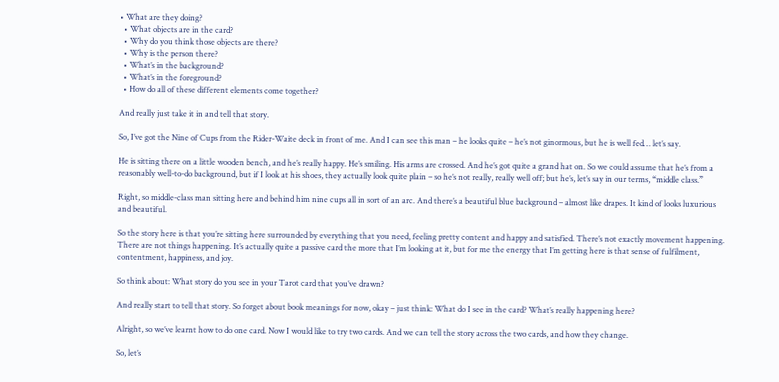• What are they doing?
  • What objects are in the card?
  • Why do you think those objects are there?
  • Why is the person there?
  • What’s in the background?
  • What’s in the foreground?
  • How do all of these different elements come together?

And really just take it in and tell that story.

So, I’ve got the Nine of Cups from the Rider-Waite deck in front of me. And I can see this man – he looks quite – he’s not ginormous, but he is well fed… let’s say.

He is sitting there on a little wooden bench, and he’s really happy. He’s smiling. His arms are crossed. And he’s got quite a grand hat on. So we could assume that he’s from a reasonably well-to-do background, but if I look at his shoes, they actually look quite plain – so he’s not really, really well off; but he’s, let’s say in our terms, “middle class.”

Right, so middle-class man sitting here and behind him nine cups all in sort of an arc. And there’s a beautiful blue background – almost like drapes. It kind of looks luxurious and beautiful.

So the story here is that you’re sitting here surrounded by everything that you need, feeling pretty content and happy and satisfied. There’s not exactly movement happening. There are not things happening. It’s actually quite a passive card the more that I’m looking at it, but for me the energy that I’m getting here is that sense of fulfilment, contentment, happiness, and joy.

So think about: What story do you see in your Tarot card that you’ve drawn?

And really start to tell that story. So forget about book meanings for now, okay – just think: What do I see in the card? What’s really happening here?

Alright, so we’ve learnt how to do one card. Now I would like to try two cards. And we can tell the story across the two cards, and how they change.

So, let’s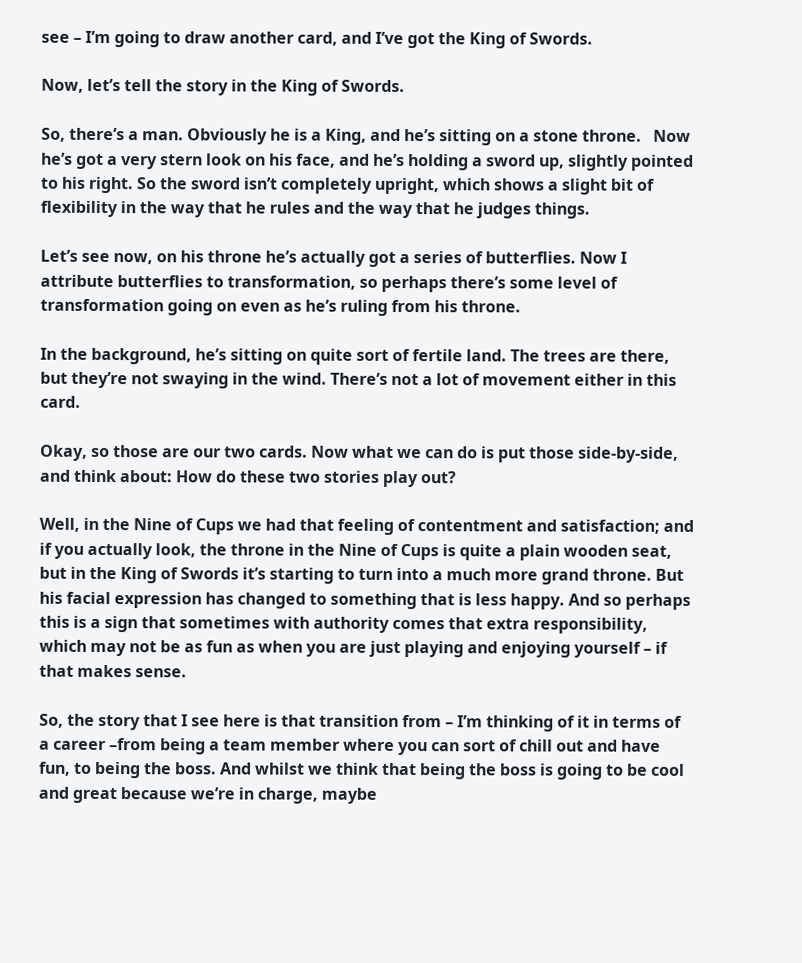see – I’m going to draw another card, and I’ve got the King of Swords.

Now, let’s tell the story in the King of Swords.

So, there’s a man. Obviously he is a King, and he’s sitting on a stone throne.   Now he’s got a very stern look on his face, and he’s holding a sword up, slightly pointed to his right. So the sword isn’t completely upright, which shows a slight bit of flexibility in the way that he rules and the way that he judges things.

Let’s see now, on his throne he’s actually got a series of butterflies. Now I attribute butterflies to transformation, so perhaps there’s some level of transformation going on even as he’s ruling from his throne.

In the background, he’s sitting on quite sort of fertile land. The trees are there, but they’re not swaying in the wind. There’s not a lot of movement either in this card.

Okay, so those are our two cards. Now what we can do is put those side-by-side, and think about: How do these two stories play out?

Well, in the Nine of Cups we had that feeling of contentment and satisfaction; and if you actually look, the throne in the Nine of Cups is quite a plain wooden seat, but in the King of Swords it’s starting to turn into a much more grand throne. But his facial expression has changed to something that is less happy. And so perhaps this is a sign that sometimes with authority comes that extra responsibility, which may not be as fun as when you are just playing and enjoying yourself – if that makes sense.

So, the story that I see here is that transition from – I’m thinking of it in terms of a career –from being a team member where you can sort of chill out and have fun, to being the boss. And whilst we think that being the boss is going to be cool and great because we’re in charge, maybe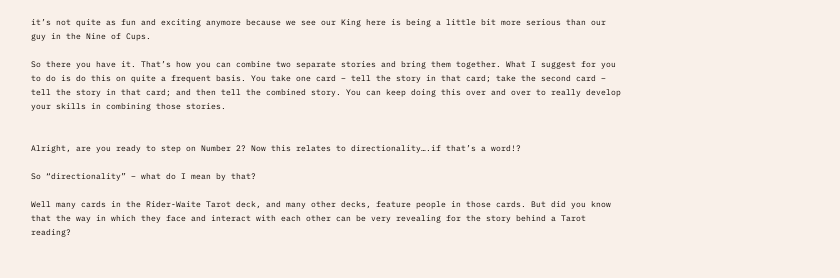it’s not quite as fun and exciting anymore because we see our King here is being a little bit more serious than our guy in the Nine of Cups.

So there you have it. That’s how you can combine two separate stories and bring them together. What I suggest for you to do is do this on quite a frequent basis. You take one card – tell the story in that card; take the second card – tell the story in that card; and then tell the combined story. You can keep doing this over and over to really develop your skills in combining those stories.


Alright, are you ready to step on Number 2? Now this relates to directionality….if that’s a word!?

So “directionality” – what do I mean by that?

Well many cards in the Rider-Waite Tarot deck, and many other decks, feature people in those cards. But did you know that the way in which they face and interact with each other can be very revealing for the story behind a Tarot reading?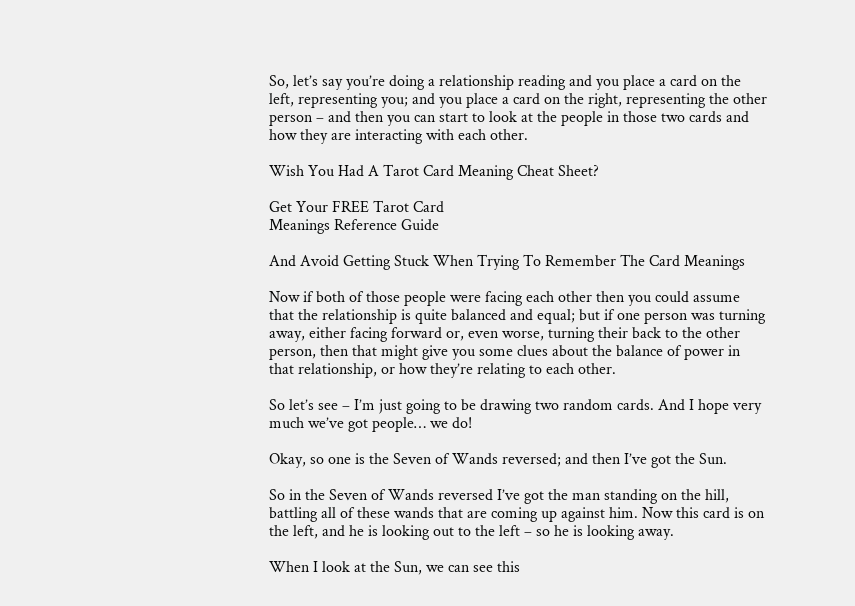So, let’s say you’re doing a relationship reading and you place a card on the left, representing you; and you place a card on the right, representing the other person – and then you can start to look at the people in those two cards and how they are interacting with each other.

Wish You Had A Tarot Card Meaning Cheat Sheet?

Get Your FREE Tarot Card
Meanings Reference Guide

And Avoid Getting Stuck When Trying To Remember The Card Meanings

Now if both of those people were facing each other then you could assume that the relationship is quite balanced and equal; but if one person was turning away, either facing forward or, even worse, turning their back to the other person, then that might give you some clues about the balance of power in that relationship, or how they’re relating to each other.

So let’s see – I’m just going to be drawing two random cards. And I hope very much we’ve got people… we do!

Okay, so one is the Seven of Wands reversed; and then I’ve got the Sun.

So in the Seven of Wands reversed I’ve got the man standing on the hill, battling all of these wands that are coming up against him. Now this card is on the left, and he is looking out to the left – so he is looking away.

When I look at the Sun, we can see this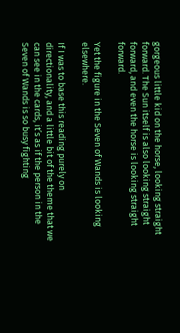gorgeous little kid on the horse, looking straight forward. The Sun itself is also looking straight forward, and even the horse is looking straight forward.

Yet the figure in the Seven of Wands is looking elsewhere.

If I was to base this reading purely on directionality, and a little bit of the theme that we can see in the cards, it’s as if the person in the Seven of Wands is so busy fighting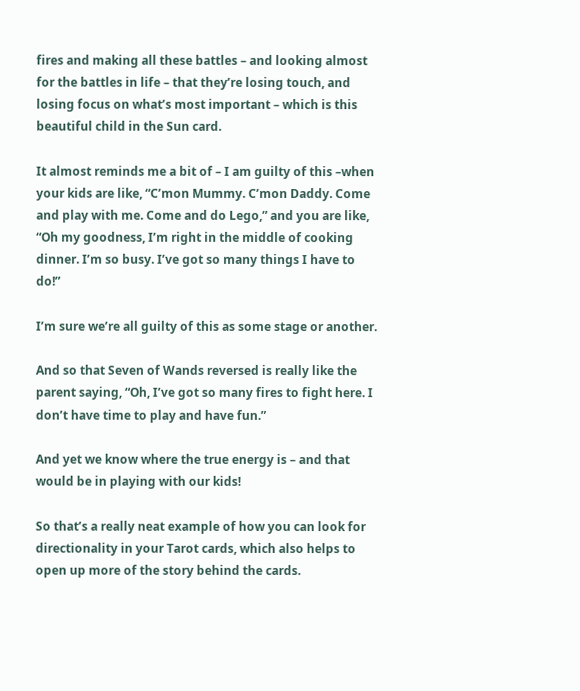fires and making all these battles – and looking almost for the battles in life – that they’re losing touch, and losing focus on what’s most important – which is this beautiful child in the Sun card.

It almost reminds me a bit of – I am guilty of this –when your kids are like, “C’mon Mummy. C’mon Daddy. Come and play with me. Come and do Lego,” and you are like, “Oh my goodness, I’m right in the middle of cooking dinner. I’m so busy. I’ve got so many things I have to do!”

I’m sure we’re all guilty of this as some stage or another.

And so that Seven of Wands reversed is really like the parent saying, “Oh, I’ve got so many fires to fight here. I don’t have time to play and have fun.”

And yet we know where the true energy is – and that would be in playing with our kids!

So that’s a really neat example of how you can look for directionality in your Tarot cards, which also helps to open up more of the story behind the cards.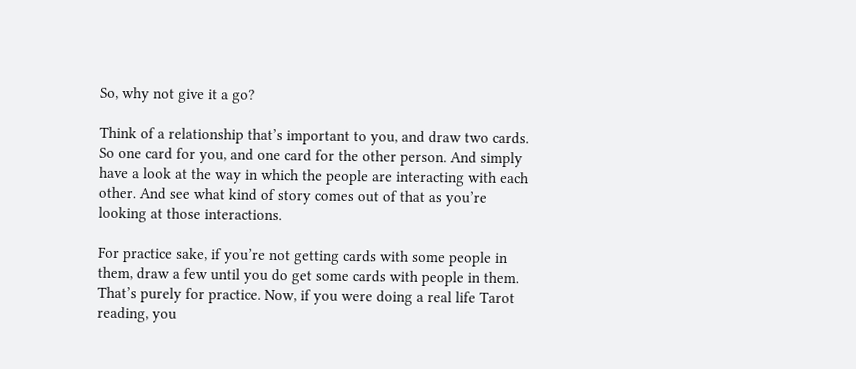So, why not give it a go?

Think of a relationship that’s important to you, and draw two cards. So one card for you, and one card for the other person. And simply have a look at the way in which the people are interacting with each other. And see what kind of story comes out of that as you’re looking at those interactions.

For practice sake, if you’re not getting cards with some people in them, draw a few until you do get some cards with people in them. That’s purely for practice. Now, if you were doing a real life Tarot reading, you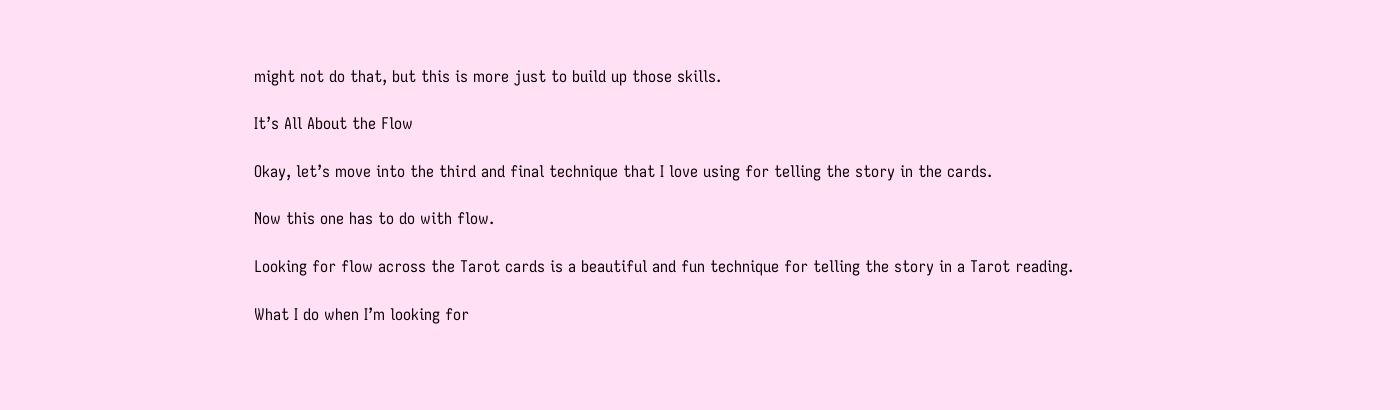might not do that, but this is more just to build up those skills.

It’s All About the Flow

Okay, let’s move into the third and final technique that I love using for telling the story in the cards.

Now this one has to do with flow.

Looking for flow across the Tarot cards is a beautiful and fun technique for telling the story in a Tarot reading.

What I do when I’m looking for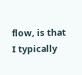flow, is that I typically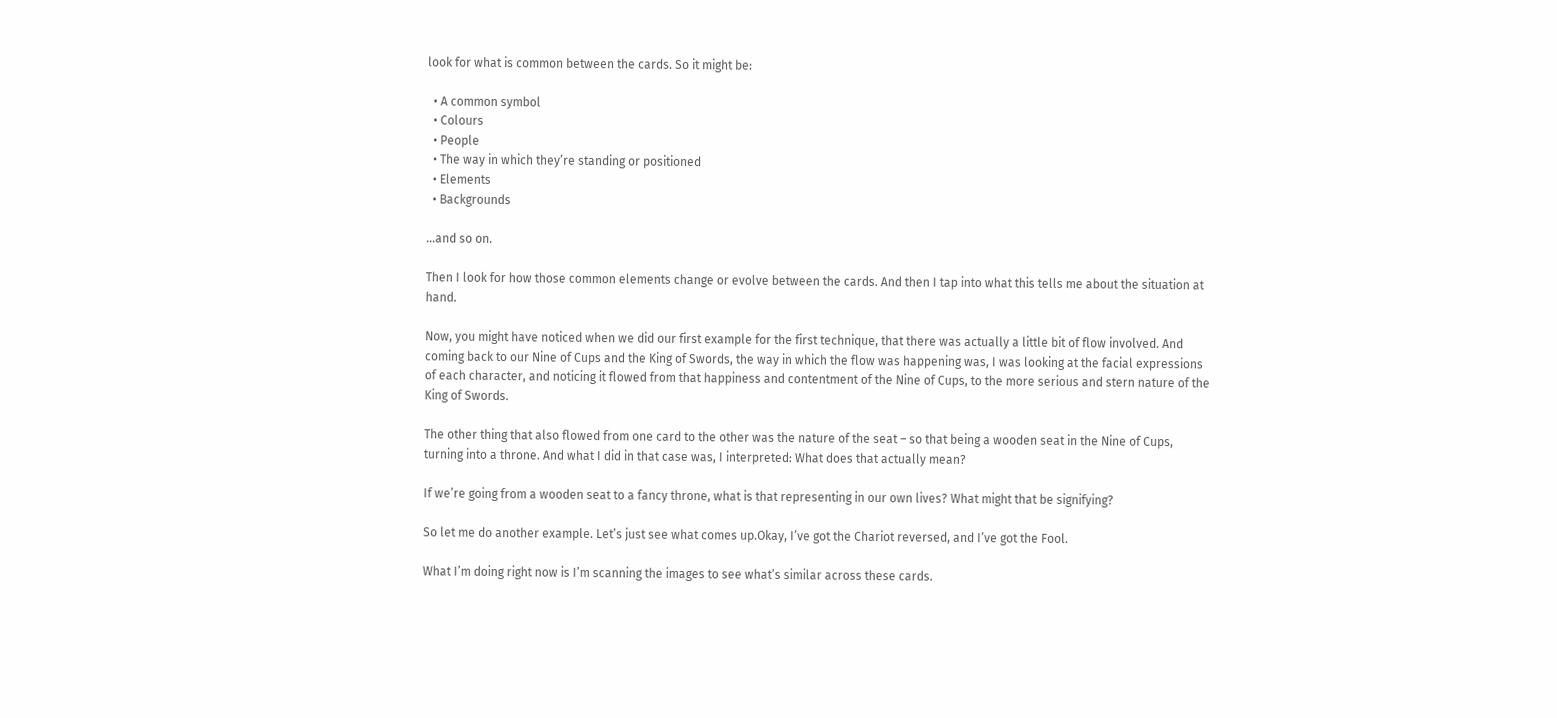look for what is common between the cards. So it might be:

  • A common symbol
  • Colours
  • People
  • The way in which they’re standing or positioned
  • Elements
  • Backgrounds

…and so on.

Then I look for how those common elements change or evolve between the cards. And then I tap into what this tells me about the situation at hand.

Now, you might have noticed when we did our first example for the first technique, that there was actually a little bit of flow involved. And coming back to our Nine of Cups and the King of Swords, the way in which the flow was happening was, I was looking at the facial expressions of each character, and noticing it flowed from that happiness and contentment of the Nine of Cups, to the more serious and stern nature of the King of Swords.

The other thing that also flowed from one card to the other was the nature of the seat – so that being a wooden seat in the Nine of Cups, turning into a throne. And what I did in that case was, I interpreted: What does that actually mean?

If we’re going from a wooden seat to a fancy throne, what is that representing in our own lives? What might that be signifying?

So let me do another example. Let’s just see what comes up.Okay, I’ve got the Chariot reversed, and I’ve got the Fool.

What I’m doing right now is I’m scanning the images to see what’s similar across these cards.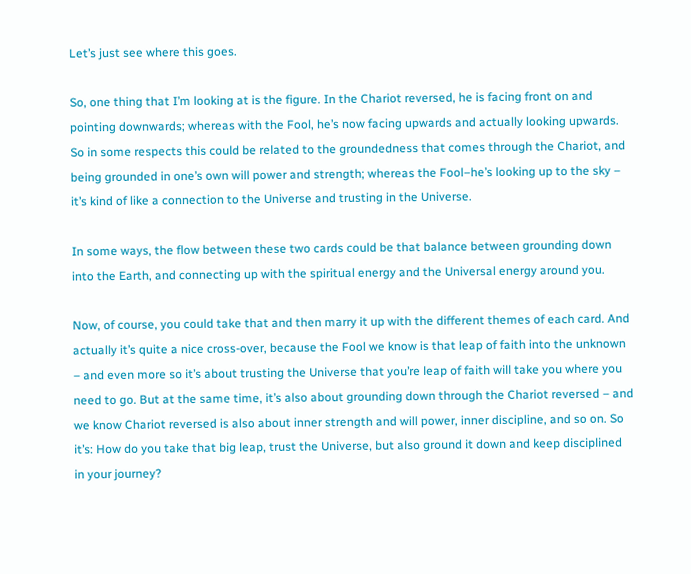Let’s just see where this goes.

So, one thing that I’m looking at is the figure. In the Chariot reversed, he is facing front on and pointing downwards; whereas with the Fool, he’s now facing upwards and actually looking upwards. So in some respects this could be related to the groundedness that comes through the Chariot, and being grounded in one’s own will power and strength; whereas the Fool–he’s looking up to the sky – it’s kind of like a connection to the Universe and trusting in the Universe.

In some ways, the flow between these two cards could be that balance between grounding down into the Earth, and connecting up with the spiritual energy and the Universal energy around you.

Now, of course, you could take that and then marry it up with the different themes of each card. And actually it’s quite a nice cross-over, because the Fool we know is that leap of faith into the unknown – and even more so it’s about trusting the Universe that you’re leap of faith will take you where you need to go. But at the same time, it’s also about grounding down through the Chariot reversed – and we know Chariot reversed is also about inner strength and will power, inner discipline, and so on. So it’s: How do you take that big leap, trust the Universe, but also ground it down and keep disciplined in your journey?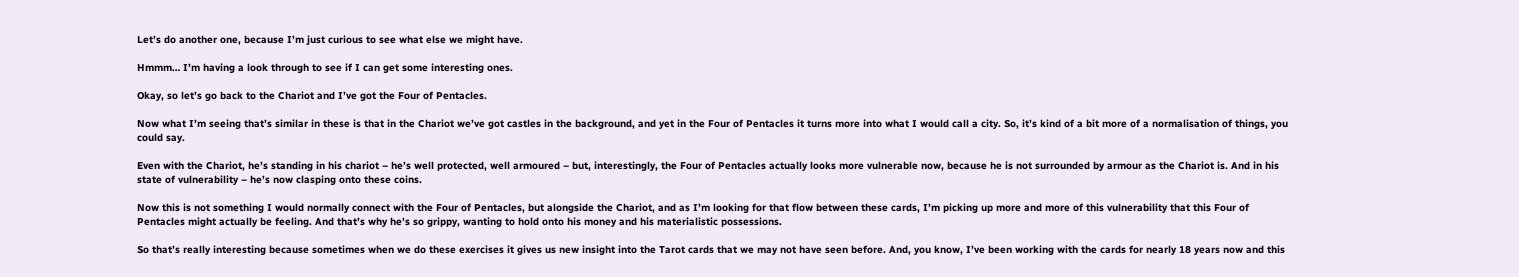Let’s do another one, because I’m just curious to see what else we might have.

Hmmm… I’m having a look through to see if I can get some interesting ones.

Okay, so let’s go back to the Chariot and I’ve got the Four of Pentacles.

Now what I’m seeing that’s similar in these is that in the Chariot we’ve got castles in the background, and yet in the Four of Pentacles it turns more into what I would call a city. So, it’s kind of a bit more of a normalisation of things, you could say.

Even with the Chariot, he’s standing in his chariot – he’s well protected, well armoured – but, interestingly, the Four of Pentacles actually looks more vulnerable now, because he is not surrounded by armour as the Chariot is. And in his state of vulnerability – he’s now clasping onto these coins.

Now this is not something I would normally connect with the Four of Pentacles, but alongside the Chariot, and as I’m looking for that flow between these cards, I’m picking up more and more of this vulnerability that this Four of Pentacles might actually be feeling. And that’s why he’s so grippy, wanting to hold onto his money and his materialistic possessions.

So that’s really interesting because sometimes when we do these exercises it gives us new insight into the Tarot cards that we may not have seen before. And, you know, I’ve been working with the cards for nearly 18 years now and this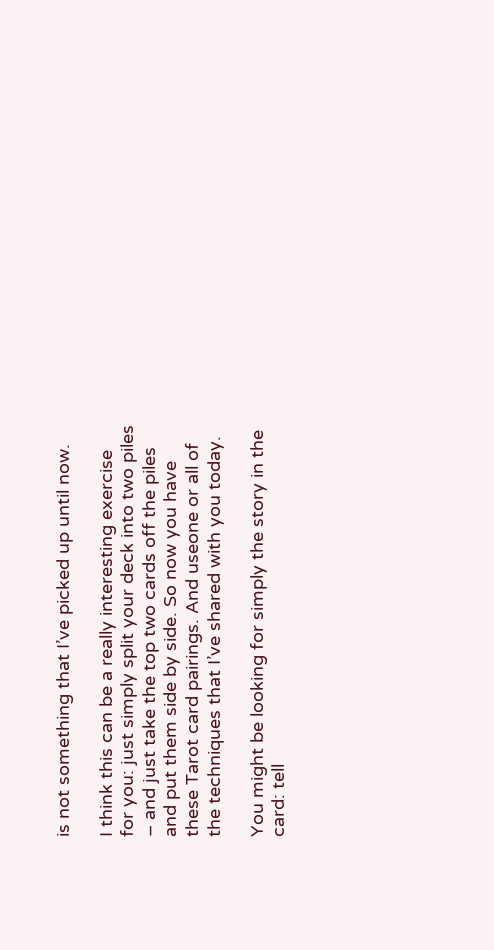is not something that I’ve picked up until now.

I think this can be a really interesting exercise for you: just simply split your deck into two piles – and just take the top two cards off the piles and put them side by side. So now you have these Tarot card pairings. And useone or all of the techniques that I’ve shared with you today.

You might be looking for simply the story in the card: tell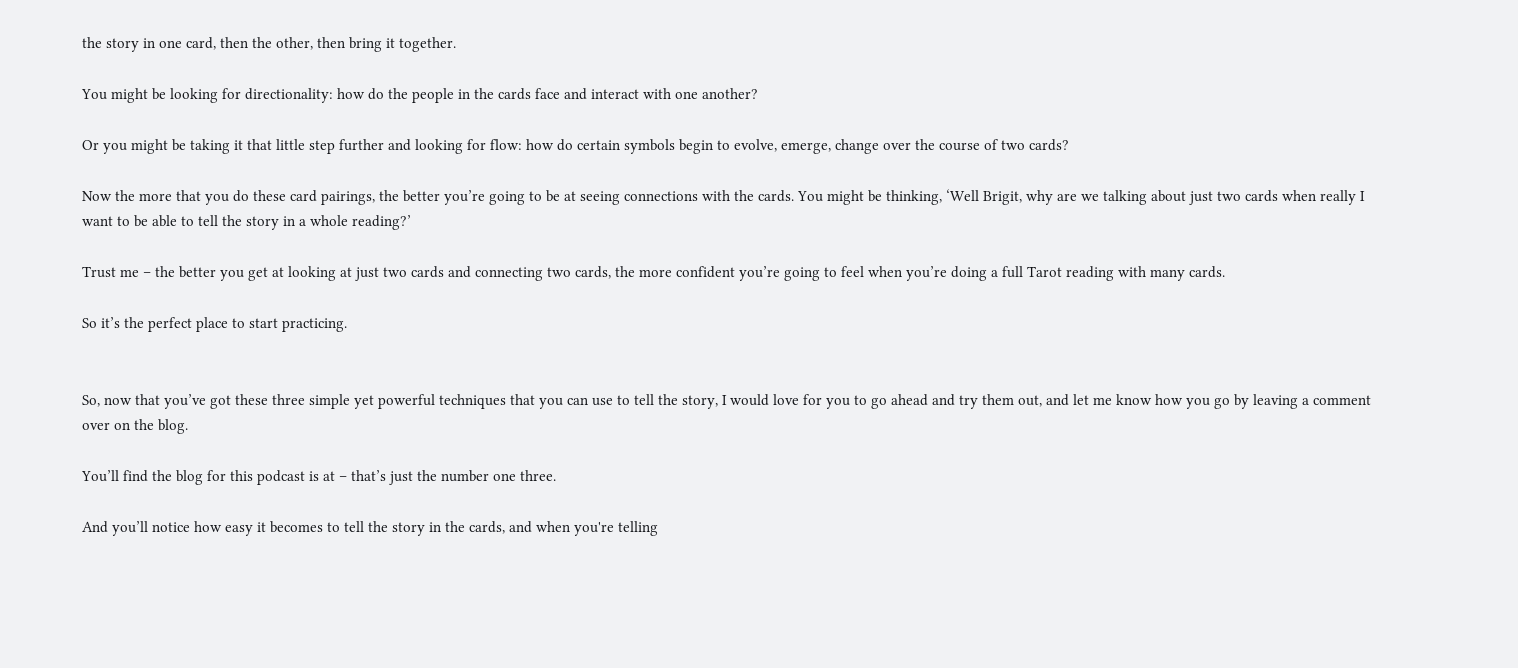the story in one card, then the other, then bring it together.

You might be looking for directionality: how do the people in the cards face and interact with one another?

Or you might be taking it that little step further and looking for flow: how do certain symbols begin to evolve, emerge, change over the course of two cards?

Now the more that you do these card pairings, the better you’re going to be at seeing connections with the cards. You might be thinking, ‘Well Brigit, why are we talking about just two cards when really I want to be able to tell the story in a whole reading?’

Trust me – the better you get at looking at just two cards and connecting two cards, the more confident you’re going to feel when you’re doing a full Tarot reading with many cards.

So it’s the perfect place to start practicing.


So, now that you’ve got these three simple yet powerful techniques that you can use to tell the story, I would love for you to go ahead and try them out, and let me know how you go by leaving a comment over on the blog.

You’ll find the blog for this podcast is at – that’s just the number one three.

And you’ll notice how easy it becomes to tell the story in the cards, and when you're telling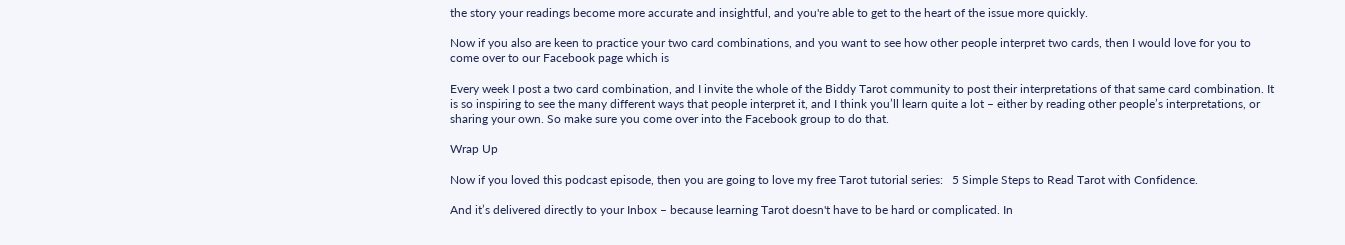the story your readings become more accurate and insightful, and you're able to get to the heart of the issue more quickly.

Now if you also are keen to practice your two card combinations, and you want to see how other people interpret two cards, then I would love for you to come over to our Facebook page which is

Every week I post a two card combination, and I invite the whole of the Biddy Tarot community to post their interpretations of that same card combination. It is so inspiring to see the many different ways that people interpret it, and I think you’ll learn quite a lot – either by reading other people’s interpretations, or sharing your own. So make sure you come over into the Facebook group to do that.

Wrap Up

Now if you loved this podcast episode, then you are going to love my free Tarot tutorial series:   5 Simple Steps to Read Tarot with Confidence.

And it’s delivered directly to your Inbox – because learning Tarot doesn't have to be hard or complicated. In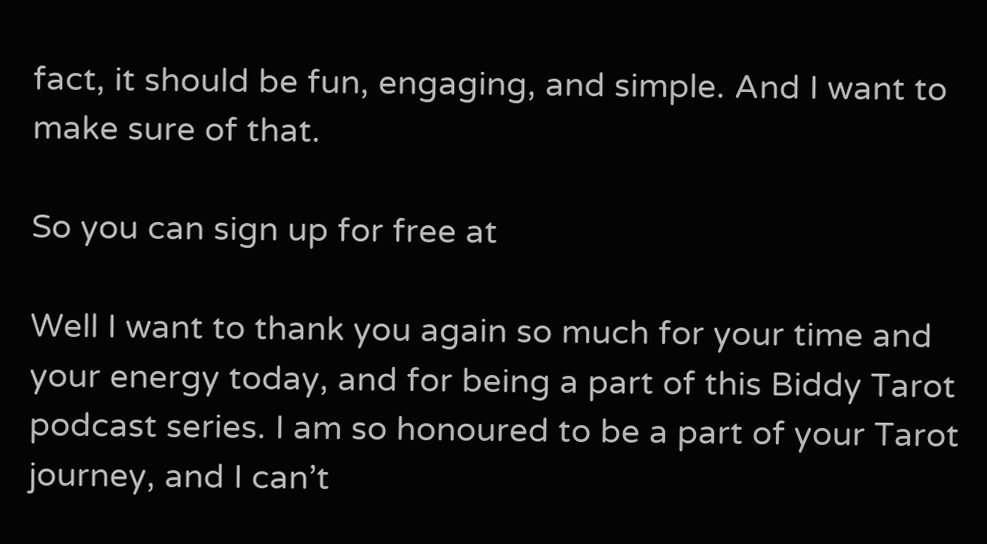fact, it should be fun, engaging, and simple. And I want to make sure of that.

So you can sign up for free at

Well I want to thank you again so much for your time and your energy today, and for being a part of this Biddy Tarot podcast series. I am so honoured to be a part of your Tarot journey, and I can’t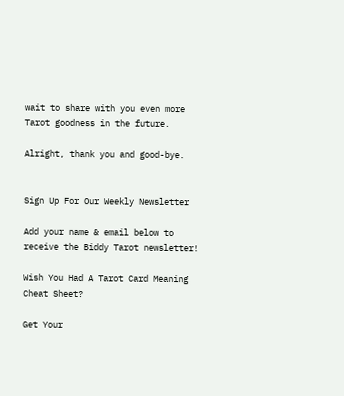wait to share with you even more Tarot goodness in the future.

Alright, thank you and good-bye.


Sign Up For Our Weekly Newsletter

Add your name & email below to receive the Biddy Tarot newsletter!

Wish You Had A Tarot Card Meaning Cheat Sheet?

Get Your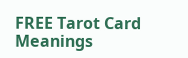FREE Tarot Card Meanings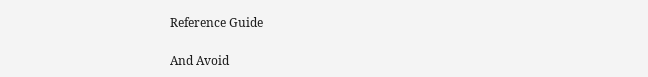Reference Guide

And Avoid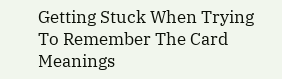Getting Stuck When Trying To Remember The Card Meanings